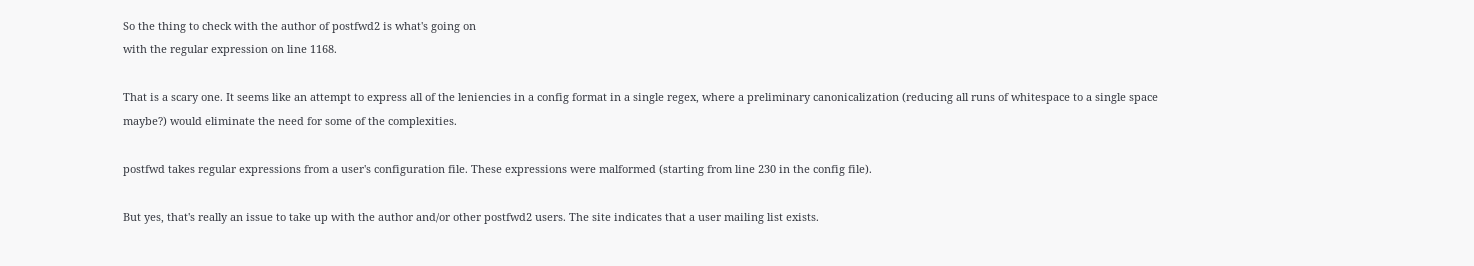So the thing to check with the author of postfwd2 is what's going on
with the regular expression on line 1168.

That is a scary one. It seems like an attempt to express all of the leniencies in a config format in a single regex, where a preliminary canonicalization (reducing all runs of whitespace to a single space maybe?) would eliminate the need for some of the complexities.

postfwd takes regular expressions from a user's configuration file. These expressions were malformed (starting from line 230 in the config file).

But yes, that's really an issue to take up with the author and/or other postfwd2 users. The site indicates that a user mailing list exists.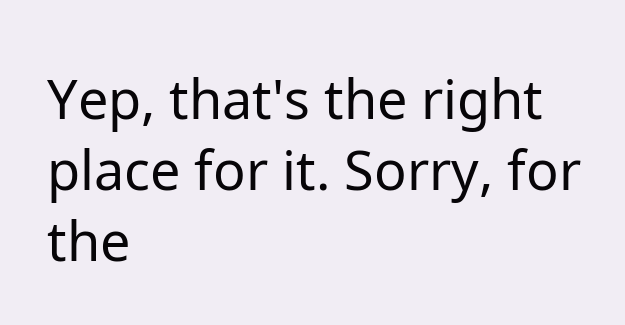Yep, that's the right place for it. Sorry, for the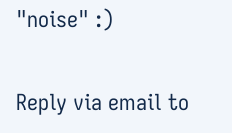"noise" :)

Reply via email to